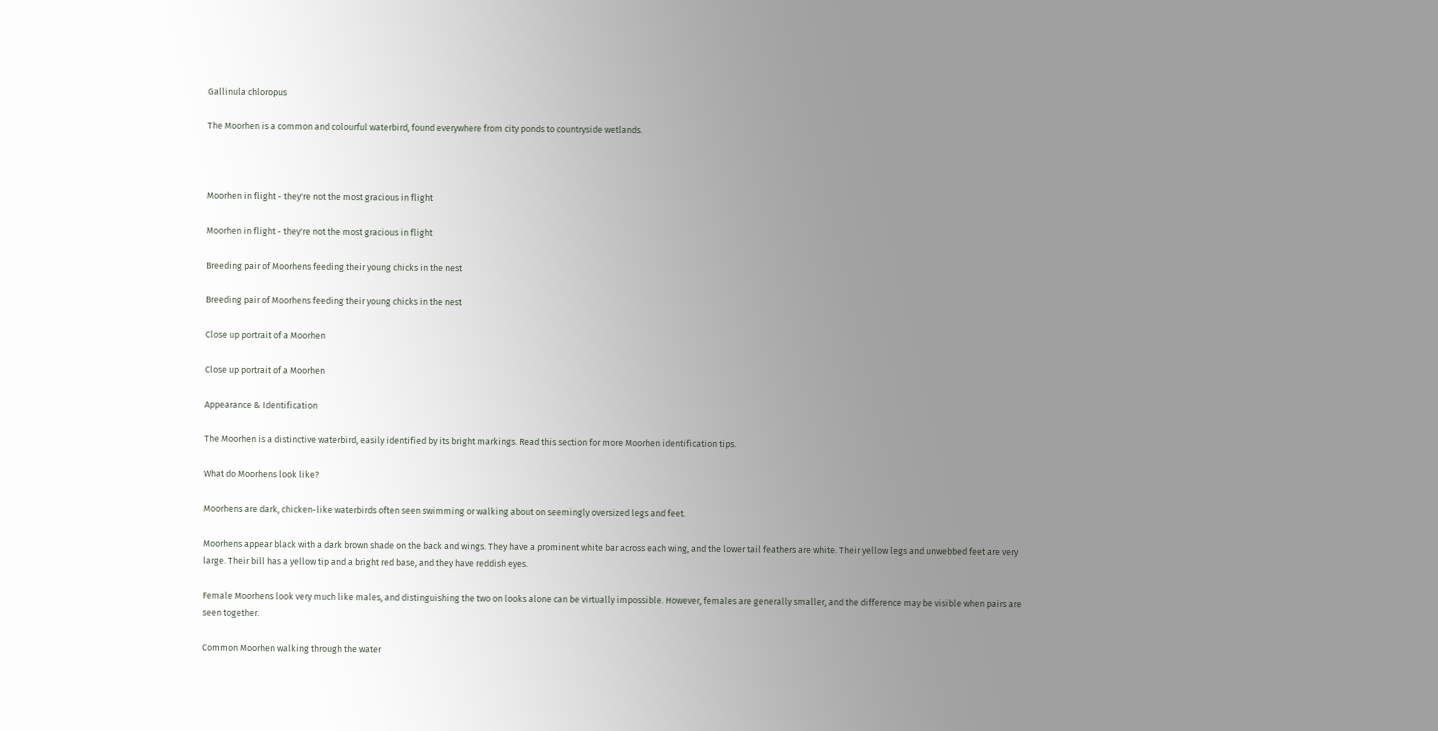Gallinula chloropus

The Moorhen is a common and colourful waterbird, found everywhere from city ponds to countryside wetlands.



Moorhen in flight - they're not the most gracious in flight

Moorhen in flight - they're not the most gracious in flight

Breeding pair of Moorhens feeding their young chicks in the nest

Breeding pair of Moorhens feeding their young chicks in the nest

Close up portrait of a Moorhen

Close up portrait of a Moorhen

Appearance & Identification

The Moorhen is a distinctive waterbird, easily identified by its bright markings. Read this section for more Moorhen identification tips.

What do Moorhens look like?

Moorhens are dark, chicken-like waterbirds often seen swimming or walking about on seemingly oversized legs and feet.

Moorhens appear black with a dark brown shade on the back and wings. They have a prominent white bar across each wing, and the lower tail feathers are white. Their yellow legs and unwebbed feet are very large. Their bill has a yellow tip and a bright red base, and they have reddish eyes.

Female Moorhens look very much like males, and distinguishing the two on looks alone can be virtually impossible. However, females are generally smaller, and the difference may be visible when pairs are seen together.

Common Moorhen walking through the water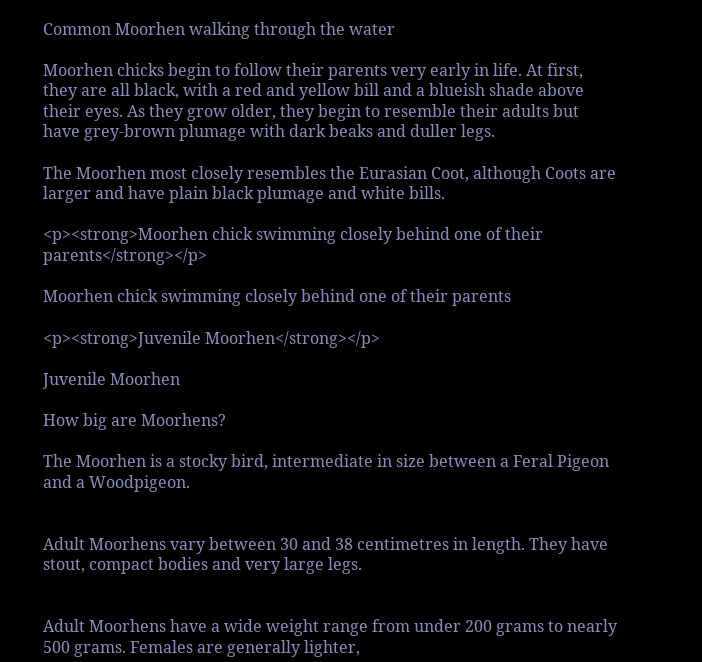Common Moorhen walking through the water

Moorhen chicks begin to follow their parents very early in life. At first, they are all black, with a red and yellow bill and a blueish shade above their eyes. As they grow older, they begin to resemble their adults but have grey-brown plumage with dark beaks and duller legs.

The Moorhen most closely resembles the Eurasian Coot, although Coots are larger and have plain black plumage and white bills.

<p><strong>Moorhen chick swimming closely behind one of their parents</strong></p>

Moorhen chick swimming closely behind one of their parents

<p><strong>Juvenile Moorhen</strong></p>

Juvenile Moorhen

How big are Moorhens?

The Moorhen is a stocky bird, intermediate in size between a Feral Pigeon and a Woodpigeon.


Adult Moorhens vary between 30 and 38 centimetres in length. They have stout, compact bodies and very large legs.


Adult Moorhens have a wide weight range from under 200 grams to nearly 500 grams. Females are generally lighter,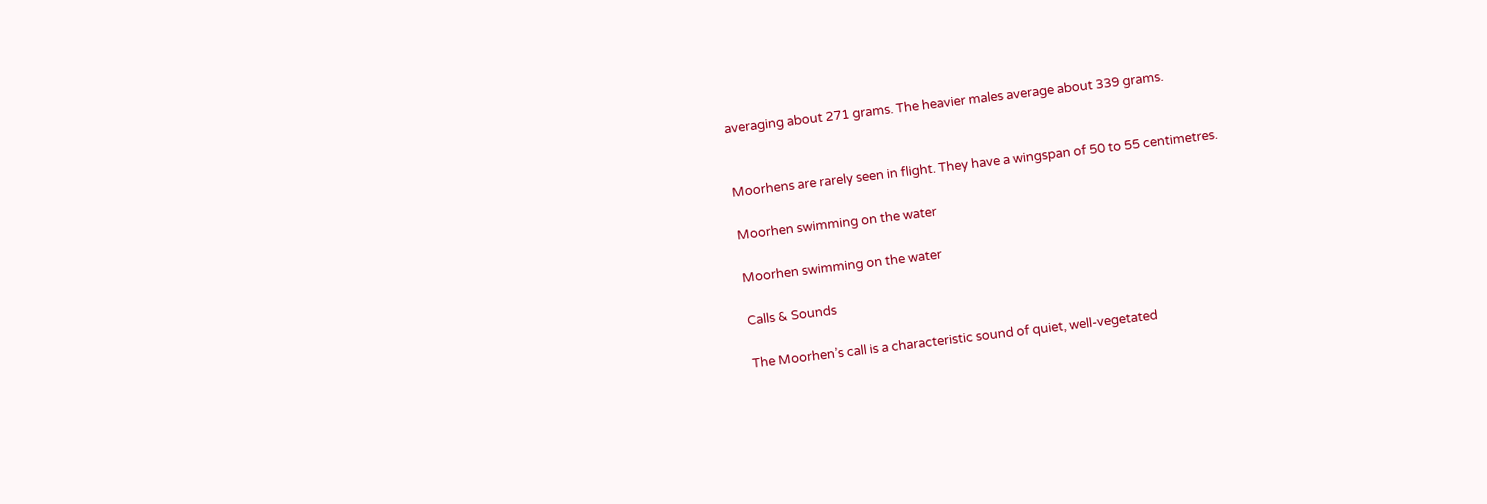averaging about 271 grams. The heavier males average about 339 grams.


Moorhens are rarely seen in flight. They have a wingspan of 50 to 55 centimetres.

Moorhen swimming on the water

Moorhen swimming on the water

Calls & Sounds

The Moorhen’s call is a characteristic sound of quiet, well-vegetated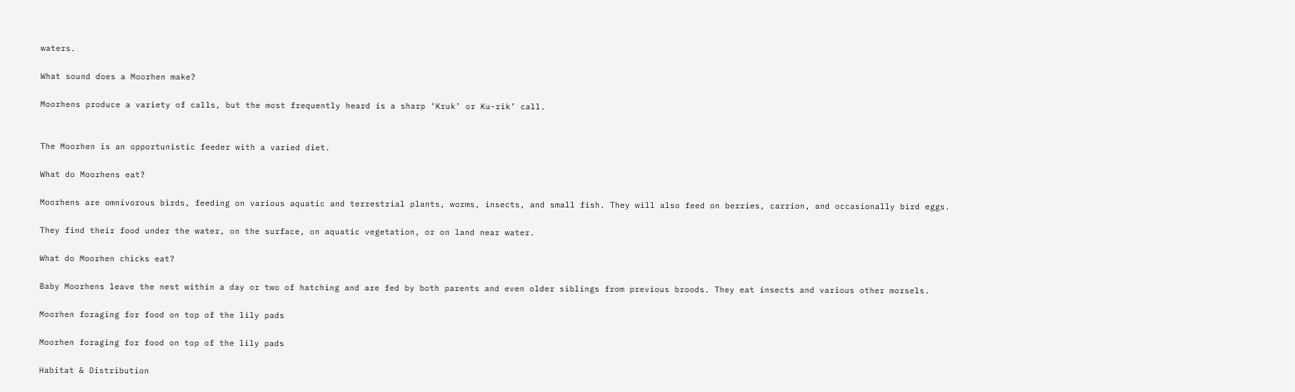waters.

What sound does a Moorhen make?

Moorhens produce a variety of calls, but the most frequently heard is a sharp ‘Kruk’ or Ku-rik’ call.


The Moorhen is an opportunistic feeder with a varied diet.

What do Moorhens eat?

Moorhens are omnivorous birds, feeding on various aquatic and terrestrial plants, worms, insects, and small fish. They will also feed on berries, carrion, and occasionally bird eggs.

They find their food under the water, on the surface, on aquatic vegetation, or on land near water.

What do Moorhen chicks eat?

Baby Moorhens leave the nest within a day or two of hatching and are fed by both parents and even older siblings from previous broods. They eat insects and various other morsels.

Moorhen foraging for food on top of the lily pads

Moorhen foraging for food on top of the lily pads

Habitat & Distribution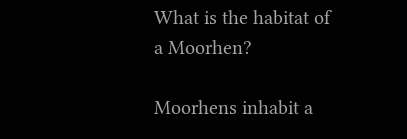What is the habitat of a Moorhen?

Moorhens inhabit a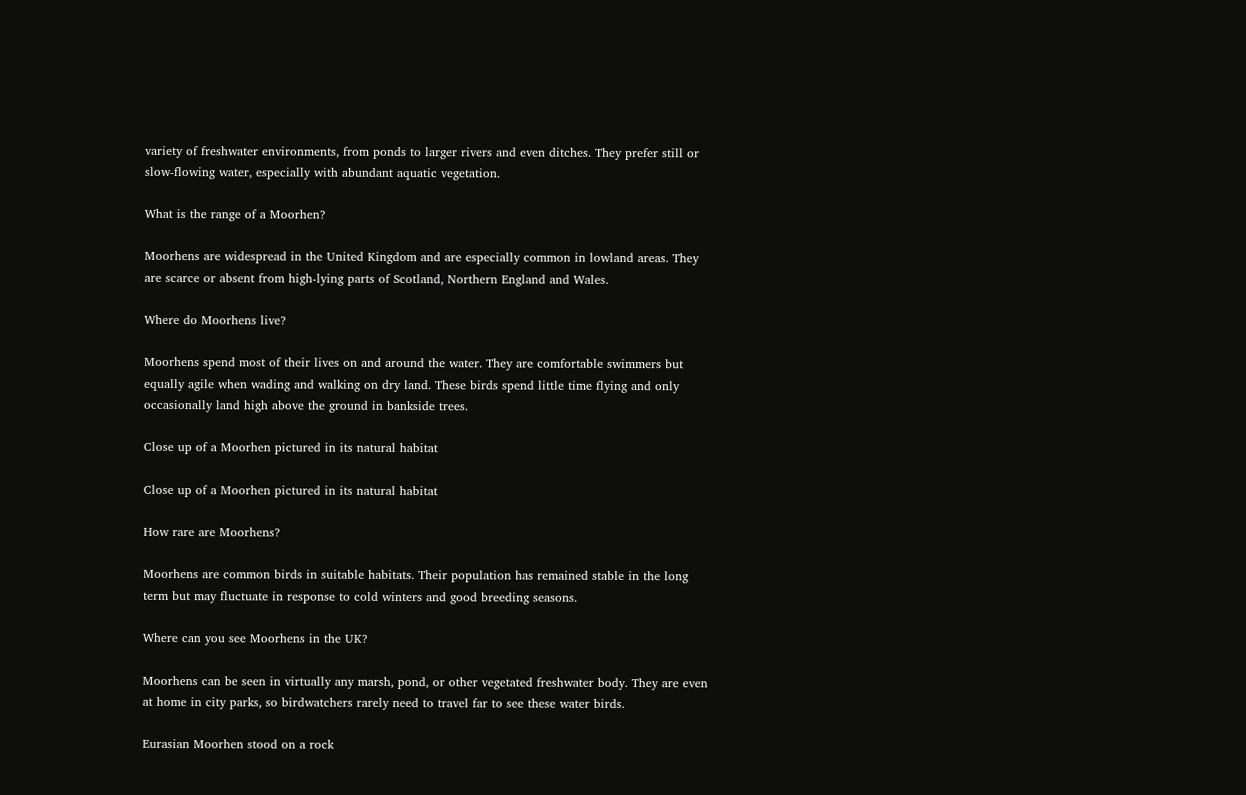variety of freshwater environments, from ponds to larger rivers and even ditches. They prefer still or slow-flowing water, especially with abundant aquatic vegetation.

What is the range of a Moorhen?

Moorhens are widespread in the United Kingdom and are especially common in lowland areas. They are scarce or absent from high-lying parts of Scotland, Northern England and Wales.

Where do Moorhens live?

Moorhens spend most of their lives on and around the water. They are comfortable swimmers but equally agile when wading and walking on dry land. These birds spend little time flying and only occasionally land high above the ground in bankside trees.

Close up of a Moorhen pictured in its natural habitat

Close up of a Moorhen pictured in its natural habitat

How rare are Moorhens?

Moorhens are common birds in suitable habitats. Their population has remained stable in the long term but may fluctuate in response to cold winters and good breeding seasons.

Where can you see Moorhens in the UK?

Moorhens can be seen in virtually any marsh, pond, or other vegetated freshwater body. They are even at home in city parks, so birdwatchers rarely need to travel far to see these water birds.

Eurasian Moorhen stood on a rock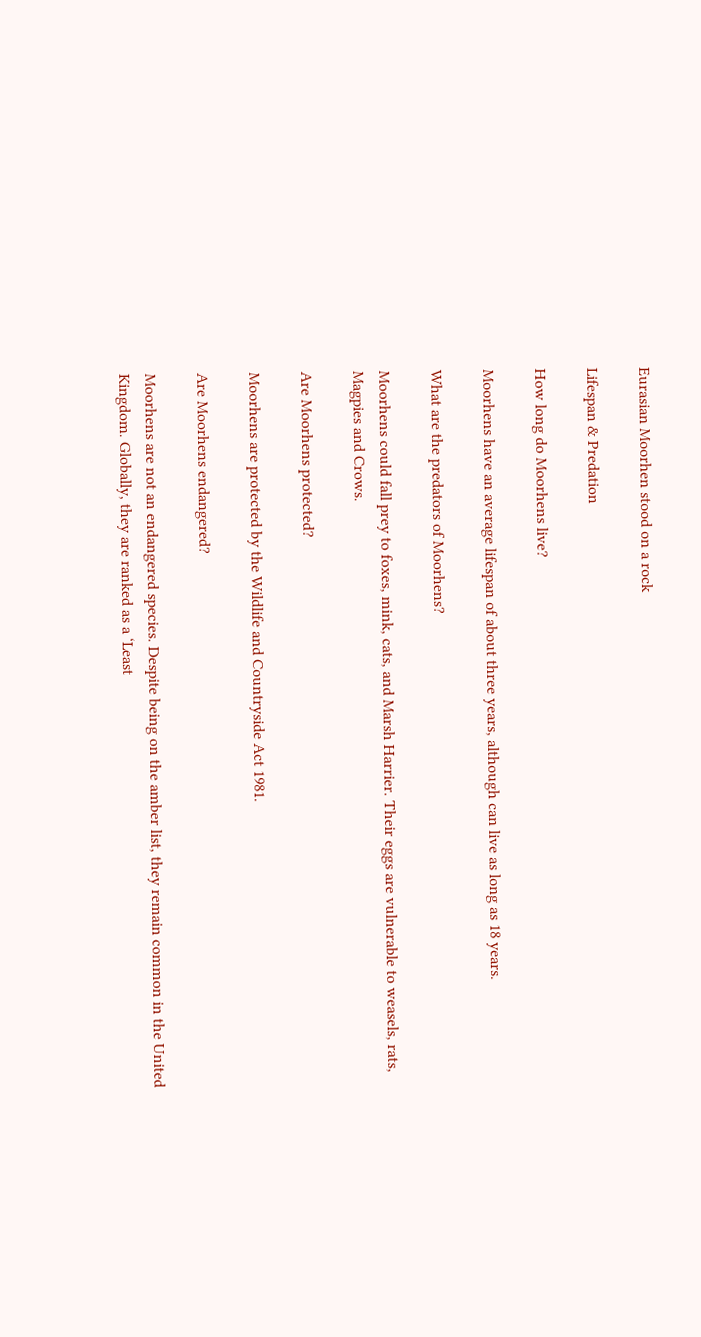Eurasian Moorhen stood on a rock

Lifespan & Predation

How long do Moorhens live?

Moorhens have an average lifespan of about three years, although can live as long as 18 years.

What are the predators of Moorhens?

Moorhens could fall prey to foxes, mink, cats, and Marsh Harrier. Their eggs are vulnerable to weasels, rats, Magpies and Crows.

Are Moorhens protected?

Moorhens are protected by the Wildlife and Countryside Act 1981.

Are Moorhens endangered?

Moorhens are not an endangered species. Despite being on the amber list, they remain common in the United Kingdom. Globally, they are ranked as a ‘Least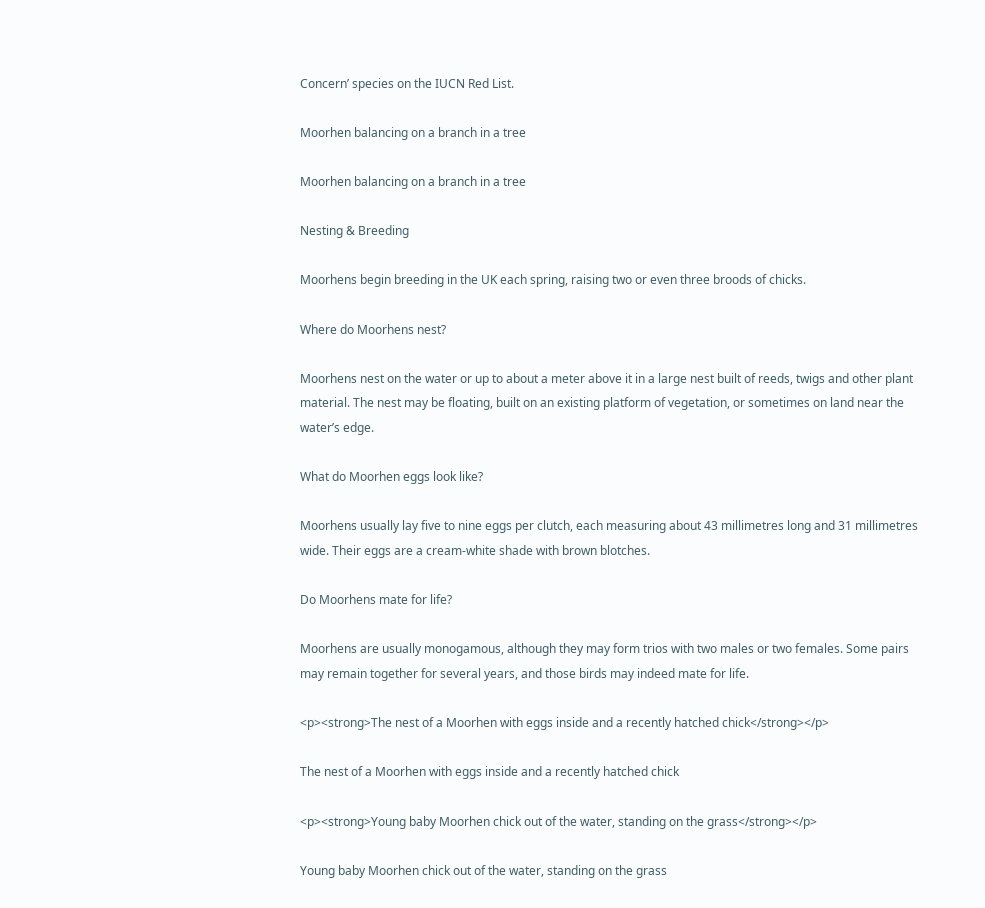Concern’ species on the IUCN Red List.

Moorhen balancing on a branch in a tree

Moorhen balancing on a branch in a tree

Nesting & Breeding

Moorhens begin breeding in the UK each spring, raising two or even three broods of chicks.

Where do Moorhens nest?

Moorhens nest on the water or up to about a meter above it in a large nest built of reeds, twigs and other plant material. The nest may be floating, built on an existing platform of vegetation, or sometimes on land near the water’s edge.

What do Moorhen eggs look like?

Moorhens usually lay five to nine eggs per clutch, each measuring about 43 millimetres long and 31 millimetres wide. Their eggs are a cream-white shade with brown blotches.

Do Moorhens mate for life?

Moorhens are usually monogamous, although they may form trios with two males or two females. Some pairs may remain together for several years, and those birds may indeed mate for life.

<p><strong>The nest of a Moorhen with eggs inside and a recently hatched chick</strong></p>

The nest of a Moorhen with eggs inside and a recently hatched chick

<p><strong>Young baby Moorhen chick out of the water, standing on the grass</strong></p>

Young baby Moorhen chick out of the water, standing on the grass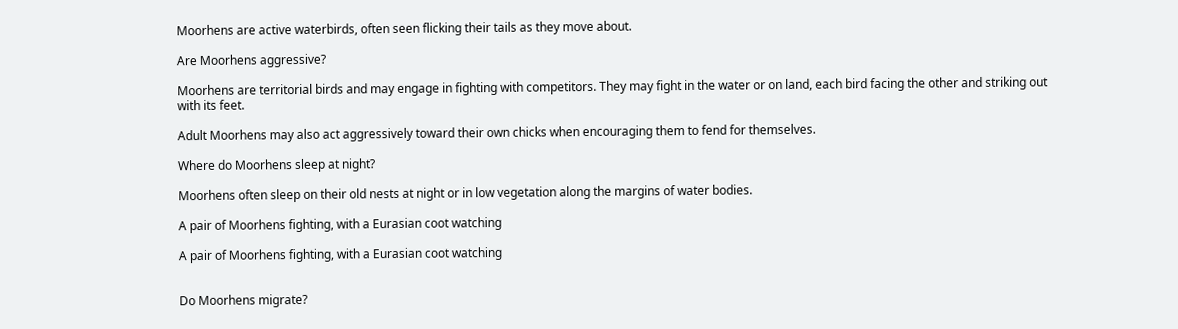Moorhens are active waterbirds, often seen flicking their tails as they move about.

Are Moorhens aggressive?

Moorhens are territorial birds and may engage in fighting with competitors. They may fight in the water or on land, each bird facing the other and striking out with its feet.

Adult Moorhens may also act aggressively toward their own chicks when encouraging them to fend for themselves.

Where do Moorhens sleep at night?

Moorhens often sleep on their old nests at night or in low vegetation along the margins of water bodies.

A pair of Moorhens fighting, with a Eurasian coot watching

A pair of Moorhens fighting, with a Eurasian coot watching


Do Moorhens migrate?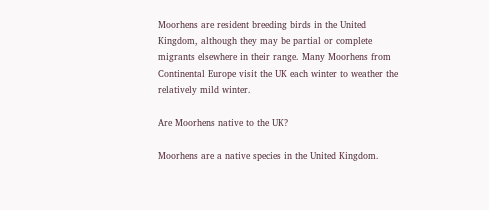Moorhens are resident breeding birds in the United Kingdom, although they may be partial or complete migrants elsewhere in their range. Many Moorhens from Continental Europe visit the UK each winter to weather the relatively mild winter.

Are Moorhens native to the UK?

Moorhens are a native species in the United Kingdom.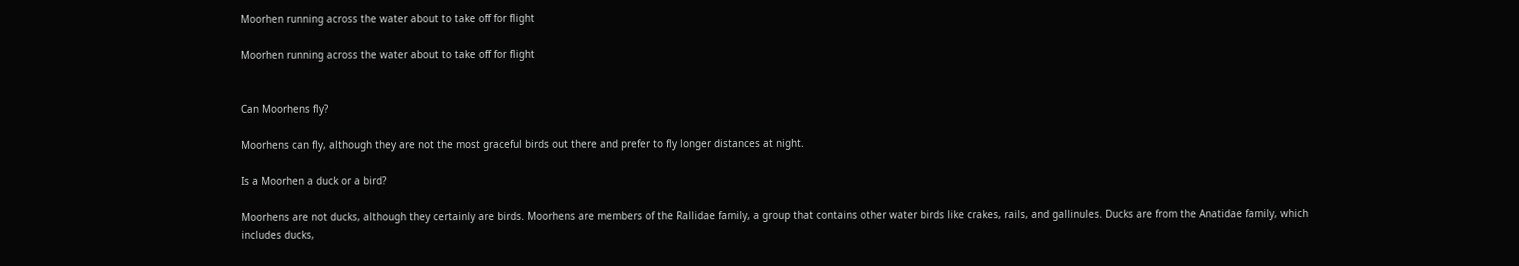Moorhen running across the water about to take off for flight

Moorhen running across the water about to take off for flight


Can Moorhens fly?

Moorhens can fly, although they are not the most graceful birds out there and prefer to fly longer distances at night.

Is a Moorhen a duck or a bird?

Moorhens are not ducks, although they certainly are birds. Moorhens are members of the Rallidae family, a group that contains other water birds like crakes, rails, and gallinules. Ducks are from the Anatidae family, which includes ducks,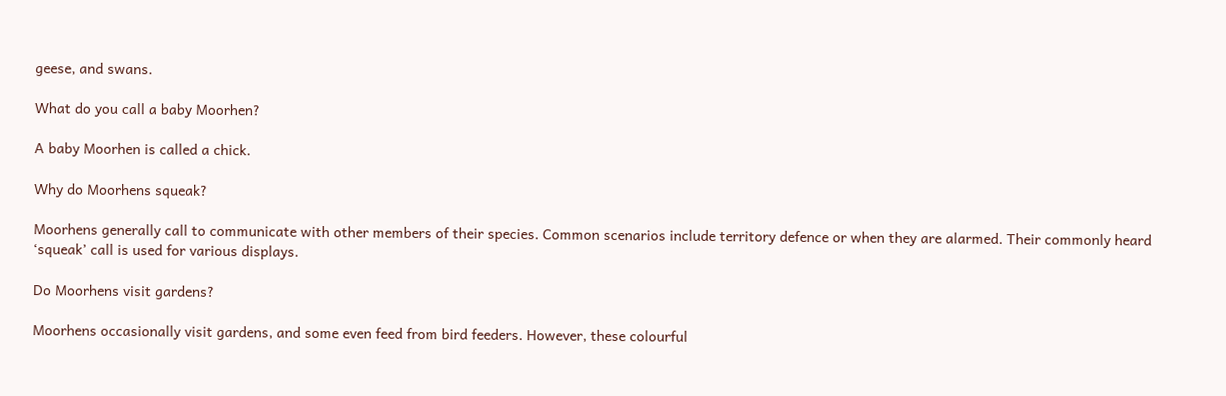geese, and swans.

What do you call a baby Moorhen?

A baby Moorhen is called a chick.

Why do Moorhens squeak?

Moorhens generally call to communicate with other members of their species. Common scenarios include territory defence or when they are alarmed. Their commonly heard ‘squeak’ call is used for various displays.

Do Moorhens visit gardens?

Moorhens occasionally visit gardens, and some even feed from bird feeders. However, these colourful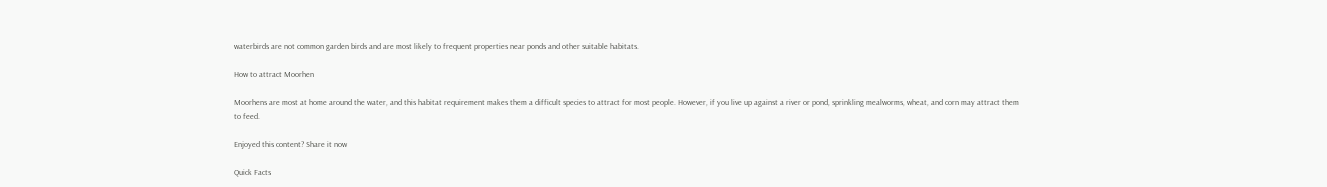waterbirds are not common garden birds and are most likely to frequent properties near ponds and other suitable habitats.

How to attract Moorhen

Moorhens are most at home around the water, and this habitat requirement makes them a difficult species to attract for most people. However, if you live up against a river or pond, sprinkling mealworms, wheat, and corn may attract them to feed.

Enjoyed this content? Share it now

Quick Facts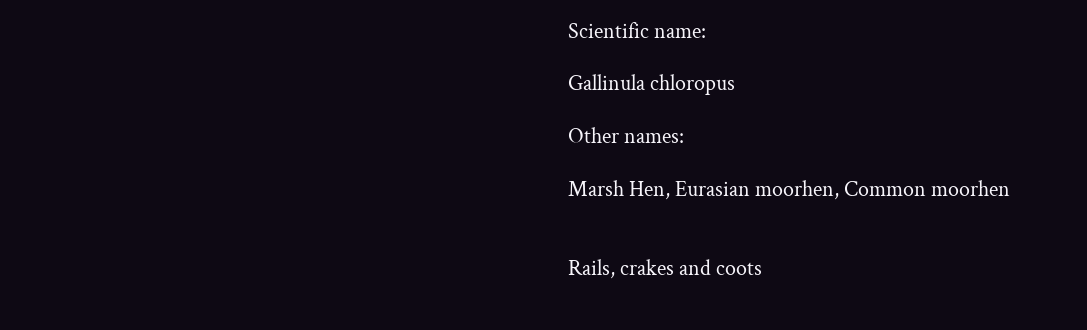Scientific name:

Gallinula chloropus

Other names:

Marsh Hen, Eurasian moorhen, Common moorhen


Rails, crakes and coots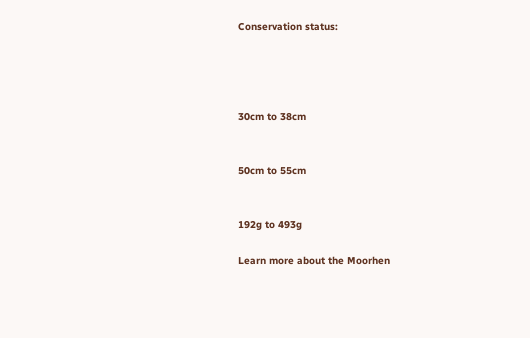Conservation status:




30cm to 38cm


50cm to 55cm


192g to 493g

Learn more about the Moorhen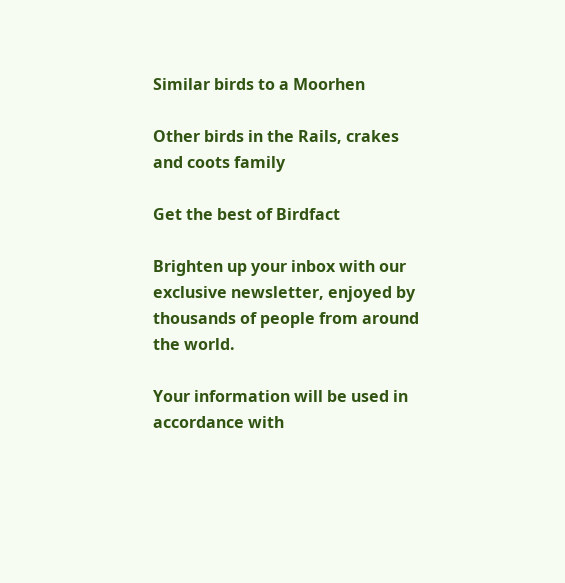Similar birds to a Moorhen

Other birds in the Rails, crakes and coots family

Get the best of Birdfact

Brighten up your inbox with our exclusive newsletter, enjoyed by thousands of people from around the world.

Your information will be used in accordance with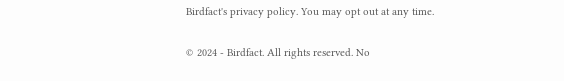Birdfact's privacy policy. You may opt out at any time.

© 2024 - Birdfact. All rights reserved. No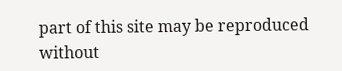part of this site may be reproduced without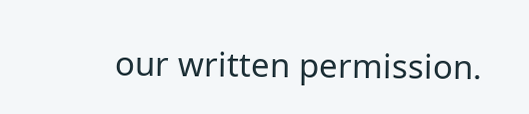our written permission.